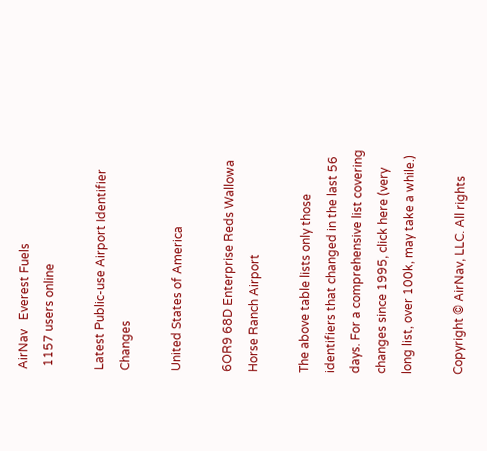AirNav   Everest Fuels
 1157 users online

Latest Public-use Airport Identifier Changes

United States of America

6OR9 68D Enterprise Reds Wallowa Horse Ranch Airport

The above table lists only those identifiers that changed in the last 56 days. For a comprehensive list covering changes since 1995, click here (very long list, over 100k, may take a while.)

Copyright © AirNav, LLC. All rights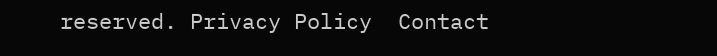reserved. Privacy Policy  Contact